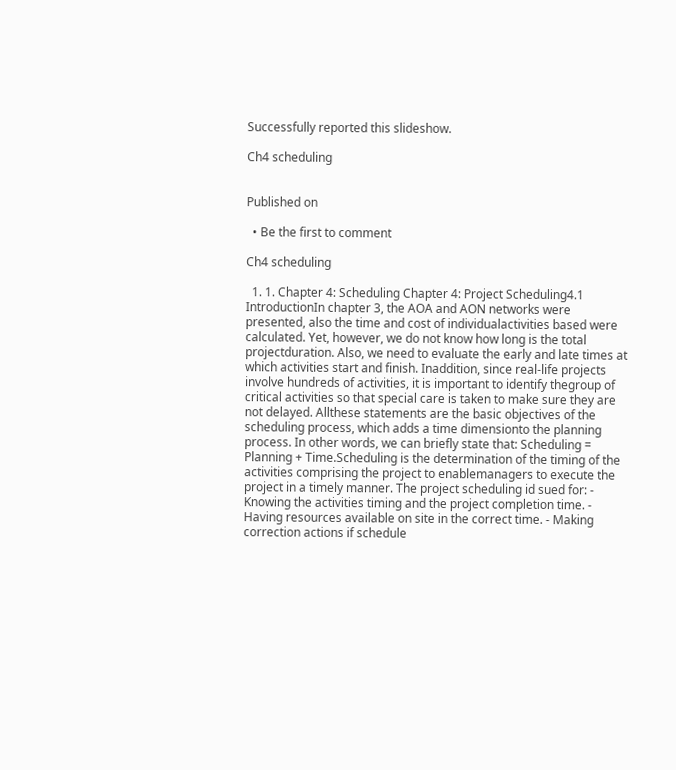Successfully reported this slideshow.

Ch4 scheduling


Published on

  • Be the first to comment

Ch4 scheduling

  1. 1. Chapter 4: Scheduling Chapter 4: Project Scheduling4.1 IntroductionIn chapter 3, the AOA and AON networks were presented, also the time and cost of individualactivities based were calculated. Yet, however, we do not know how long is the total projectduration. Also, we need to evaluate the early and late times at which activities start and finish. Inaddition, since real-life projects involve hundreds of activities, it is important to identify thegroup of critical activities so that special care is taken to make sure they are not delayed. Allthese statements are the basic objectives of the scheduling process, which adds a time dimensionto the planning process. In other words, we can briefly state that: Scheduling = Planning + Time.Scheduling is the determination of the timing of the activities comprising the project to enablemanagers to execute the project in a timely manner. The project scheduling id sued for: - Knowing the activities timing and the project completion time. - Having resources available on site in the correct time. - Making correction actions if schedule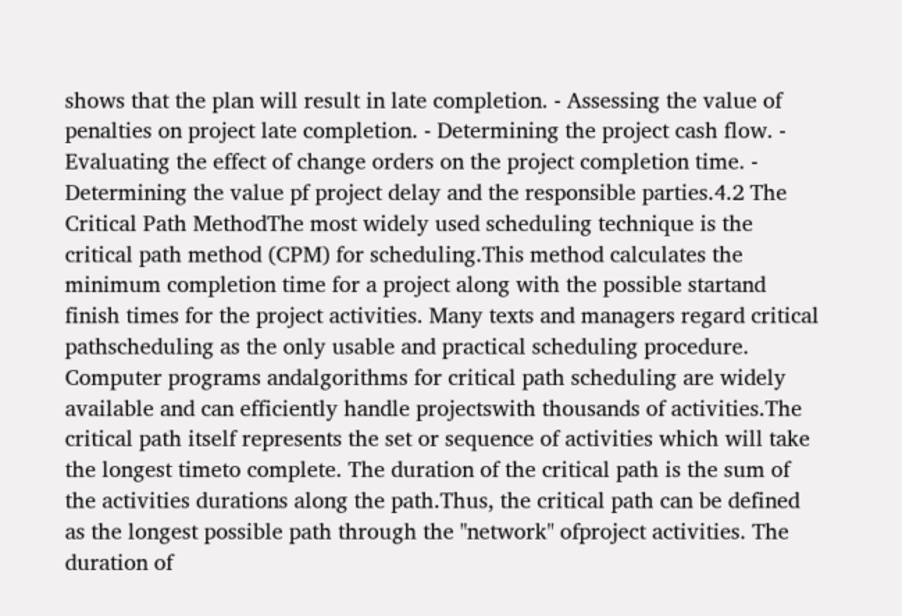shows that the plan will result in late completion. - Assessing the value of penalties on project late completion. - Determining the project cash flow. - Evaluating the effect of change orders on the project completion time. - Determining the value pf project delay and the responsible parties.4.2 The Critical Path MethodThe most widely used scheduling technique is the critical path method (CPM) for scheduling.This method calculates the minimum completion time for a project along with the possible startand finish times for the project activities. Many texts and managers regard critical pathscheduling as the only usable and practical scheduling procedure. Computer programs andalgorithms for critical path scheduling are widely available and can efficiently handle projectswith thousands of activities.The critical path itself represents the set or sequence of activities which will take the longest timeto complete. The duration of the critical path is the sum of the activities durations along the path.Thus, the critical path can be defined as the longest possible path through the "network" ofproject activities. The duration of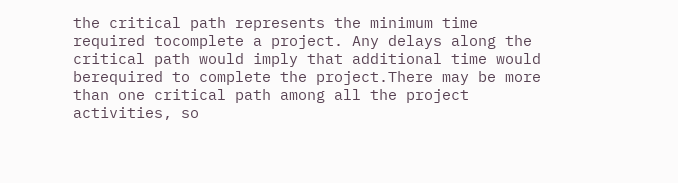the critical path represents the minimum time required tocomplete a project. Any delays along the critical path would imply that additional time would berequired to complete the project.There may be more than one critical path among all the project activities, so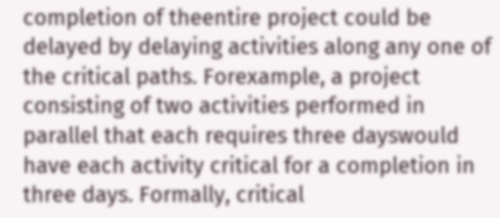completion of theentire project could be delayed by delaying activities along any one of the critical paths. Forexample, a project consisting of two activities performed in parallel that each requires three dayswould have each activity critical for a completion in three days. Formally, critical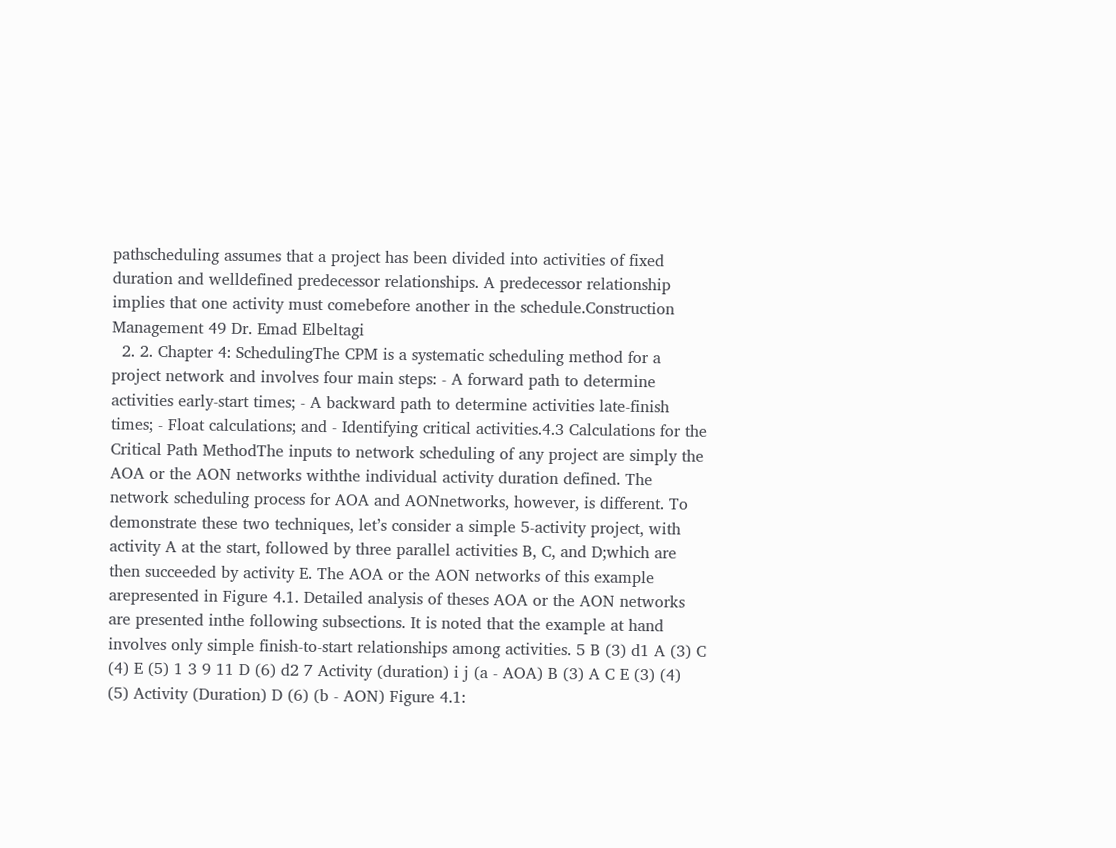pathscheduling assumes that a project has been divided into activities of fixed duration and welldefined predecessor relationships. A predecessor relationship implies that one activity must comebefore another in the schedule.Construction Management 49 Dr. Emad Elbeltagi
  2. 2. Chapter 4: SchedulingThe CPM is a systematic scheduling method for a project network and involves four main steps: - A forward path to determine activities early-start times; - A backward path to determine activities late-finish times; - Float calculations; and - Identifying critical activities.4.3 Calculations for the Critical Path MethodThe inputs to network scheduling of any project are simply the AOA or the AON networks withthe individual activity duration defined. The network scheduling process for AOA and AONnetworks, however, is different. To demonstrate these two techniques, let’s consider a simple 5-activity project, with activity A at the start, followed by three parallel activities B, C, and D;which are then succeeded by activity E. The AOA or the AON networks of this example arepresented in Figure 4.1. Detailed analysis of theses AOA or the AON networks are presented inthe following subsections. It is noted that the example at hand involves only simple finish-to-start relationships among activities. 5 B (3) d1 A (3) C (4) E (5) 1 3 9 11 D (6) d2 7 Activity (duration) i j (a - AOA) B (3) A C E (3) (4) (5) Activity (Duration) D (6) (b - AON) Figure 4.1: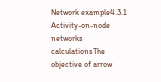Network example4.3.1 Activity-on-node networks calculationsThe objective of arrow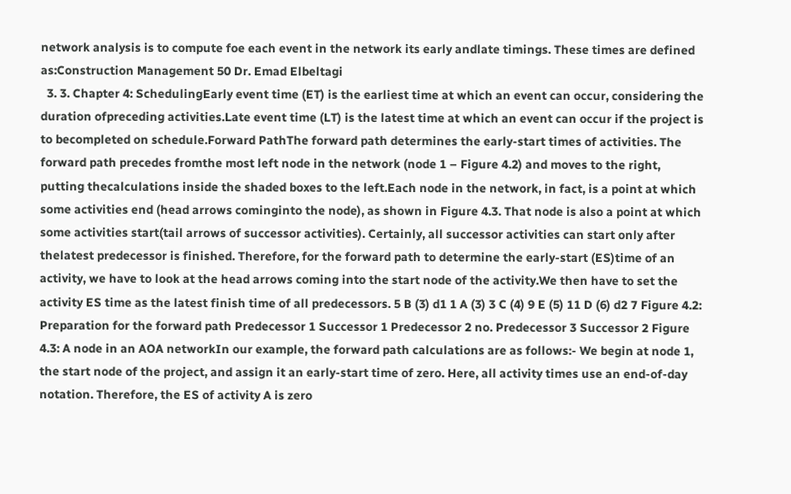network analysis is to compute foe each event in the network its early andlate timings. These times are defined as:Construction Management 50 Dr. Emad Elbeltagi
  3. 3. Chapter 4: SchedulingEarly event time (ET) is the earliest time at which an event can occur, considering the duration ofpreceding activities.Late event time (LT) is the latest time at which an event can occur if the project is to becompleted on schedule.Forward PathThe forward path determines the early-start times of activities. The forward path precedes fromthe most left node in the network (node 1 – Figure 4.2) and moves to the right, putting thecalculations inside the shaded boxes to the left.Each node in the network, in fact, is a point at which some activities end (head arrows cominginto the node), as shown in Figure 4.3. That node is also a point at which some activities start(tail arrows of successor activities). Certainly, all successor activities can start only after thelatest predecessor is finished. Therefore, for the forward path to determine the early-start (ES)time of an activity, we have to look at the head arrows coming into the start node of the activity.We then have to set the activity ES time as the latest finish time of all predecessors. 5 B (3) d1 1 A (3) 3 C (4) 9 E (5) 11 D (6) d2 7 Figure 4.2: Preparation for the forward path Predecessor 1 Successor 1 Predecessor 2 no. Predecessor 3 Successor 2 Figure 4.3: A node in an AOA networkIn our example, the forward path calculations are as follows:- We begin at node 1, the start node of the project, and assign it an early-start time of zero. Here, all activity times use an end-of-day notation. Therefore, the ES of activity A is zero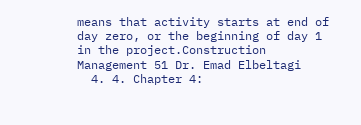means that activity starts at end of day zero, or the beginning of day 1 in the project.Construction Management 51 Dr. Emad Elbeltagi
  4. 4. Chapter 4: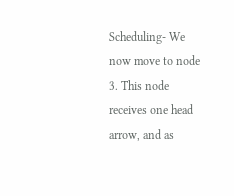Scheduling- We now move to node 3. This node receives one head arrow, and as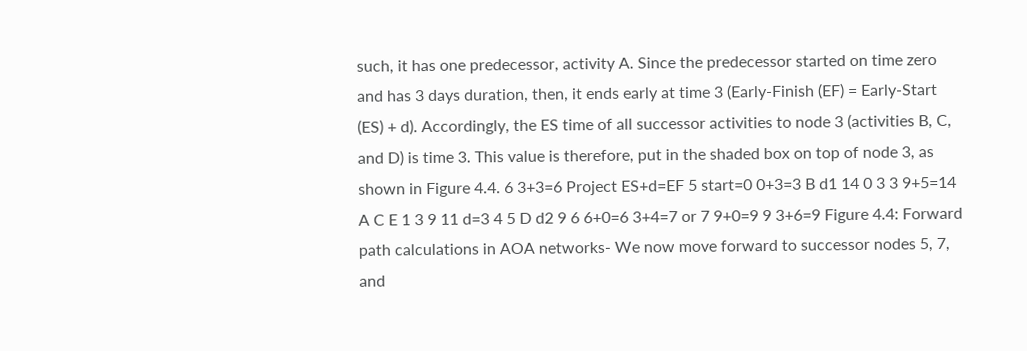such, it has one predecessor, activity A. Since the predecessor started on time zero and has 3 days duration, then, it ends early at time 3 (Early-Finish (EF) = Early-Start (ES) + d). Accordingly, the ES time of all successor activities to node 3 (activities B, C, and D) is time 3. This value is therefore, put in the shaded box on top of node 3, as shown in Figure 4.4. 6 3+3=6 Project ES+d=EF 5 start=0 0+3=3 B d1 14 0 3 3 9+5=14 A C E 1 3 9 11 d=3 4 5 D d2 9 6 6+0=6 3+4=7 or 7 9+0=9 9 3+6=9 Figure 4.4: Forward path calculations in AOA networks- We now move forward to successor nodes 5, 7, and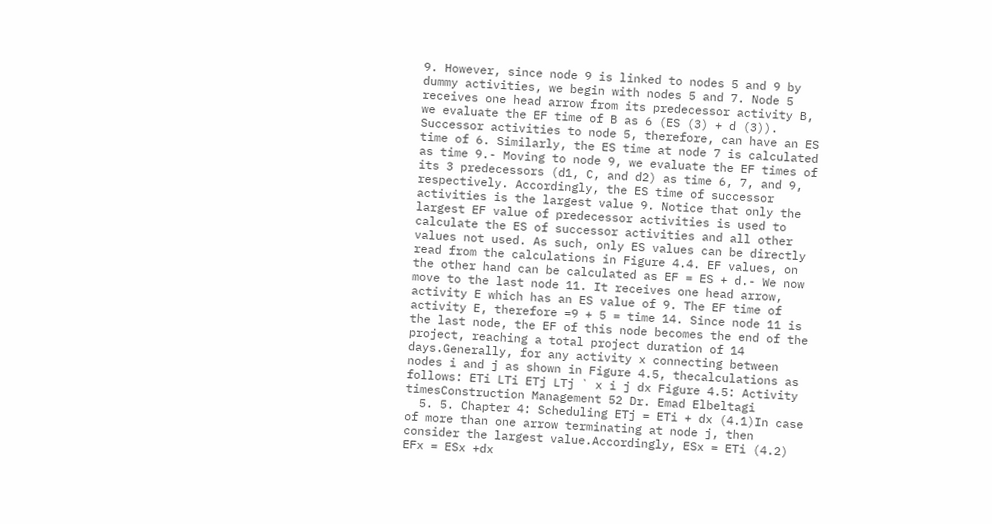9. However, since node 9 is linked to nodes 5 and 9 by dummy activities, we begin with nodes 5 and 7. Node 5 receives one head arrow from its predecessor activity B, we evaluate the EF time of B as 6 (ES (3) + d (3)). Successor activities to node 5, therefore, can have an ES time of 6. Similarly, the ES time at node 7 is calculated as time 9.- Moving to node 9, we evaluate the EF times of its 3 predecessors (d1, C, and d2) as time 6, 7, and 9, respectively. Accordingly, the ES time of successor activities is the largest value 9. Notice that only the largest EF value of predecessor activities is used to calculate the ES of successor activities and all other values not used. As such, only ES values can be directly read from the calculations in Figure 4.4. EF values, on the other hand can be calculated as EF = ES + d.- We now move to the last node 11. It receives one head arrow, activity E which has an ES value of 9. The EF time of activity E, therefore =9 + 5 = time 14. Since node 11 is the last node, the EF of this node becomes the end of the project, reaching a total project duration of 14 days.Generally, for any activity x connecting between nodes i and j as shown in Figure 4.5, thecalculations as follows: ETi LTi ETj LTj ` x i j dx Figure 4.5: Activity timesConstruction Management 52 Dr. Emad Elbeltagi
  5. 5. Chapter 4: Scheduling ETj = ETi + dx (4.1)In case of more than one arrow terminating at node j, then consider the largest value.Accordingly, ESx = ETi (4.2) EFx = ESx +dx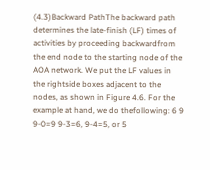(4.3)Backward PathThe backward path determines the late-finish (LF) times of activities by proceeding backwardfrom the end node to the starting node of the AOA network. We put the LF values in the rightside boxes adjacent to the nodes, as shown in Figure 4.6. For the example at hand, we do thefollowing: 6 9 9-0=9 9-3=6, 9-4=5, or 5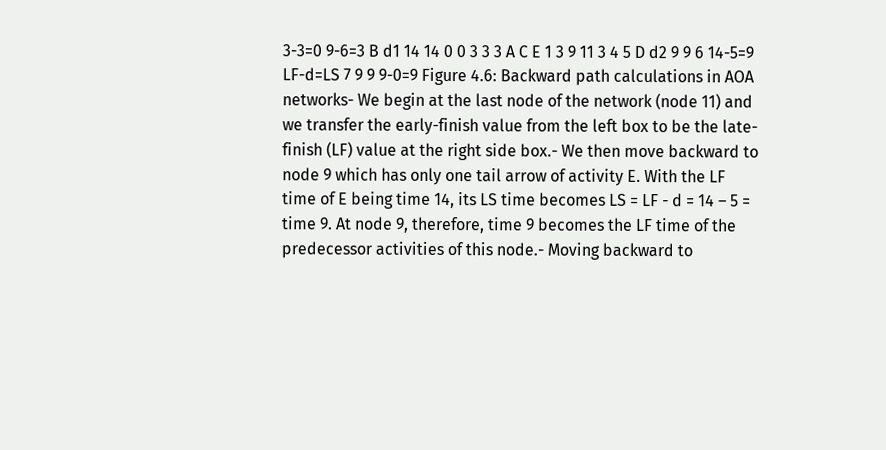3-3=0 9-6=3 B d1 14 14 0 0 3 3 3 A C E 1 3 9 11 3 4 5 D d2 9 9 6 14-5=9 LF-d=LS 7 9 9 9-0=9 Figure 4.6: Backward path calculations in AOA networks- We begin at the last node of the network (node 11) and we transfer the early-finish value from the left box to be the late-finish (LF) value at the right side box.- We then move backward to node 9 which has only one tail arrow of activity E. With the LF time of E being time 14, its LS time becomes LS = LF - d = 14 – 5 = time 9. At node 9, therefore, time 9 becomes the LF time of the predecessor activities of this node.- Moving backward to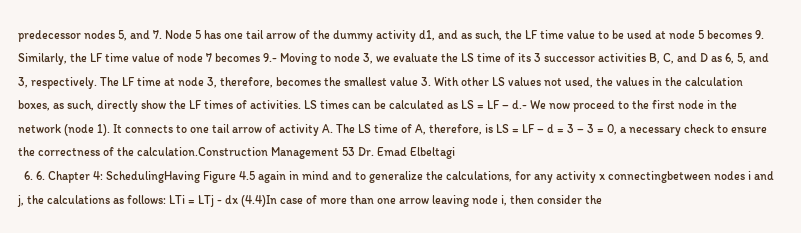predecessor nodes 5, and 7. Node 5 has one tail arrow of the dummy activity d1, and as such, the LF time value to be used at node 5 becomes 9. Similarly, the LF time value of node 7 becomes 9.- Moving to node 3, we evaluate the LS time of its 3 successor activities B, C, and D as 6, 5, and 3, respectively. The LF time at node 3, therefore, becomes the smallest value 3. With other LS values not used, the values in the calculation boxes, as such, directly show the LF times of activities. LS times can be calculated as LS = LF – d.- We now proceed to the first node in the network (node 1). It connects to one tail arrow of activity A. The LS time of A, therefore, is LS = LF – d = 3 – 3 = 0, a necessary check to ensure the correctness of the calculation.Construction Management 53 Dr. Emad Elbeltagi
  6. 6. Chapter 4: SchedulingHaving Figure 4.5 again in mind and to generalize the calculations, for any activity x connectingbetween nodes i and j, the calculations as follows: LTi = LTj - dx (4.4)In case of more than one arrow leaving node i, then consider the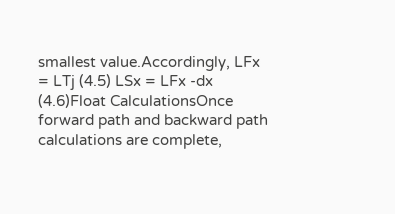smallest value.Accordingly, LFx = LTj (4.5) LSx = LFx -dx (4.6)Float CalculationsOnce forward path and backward path calculations are complete,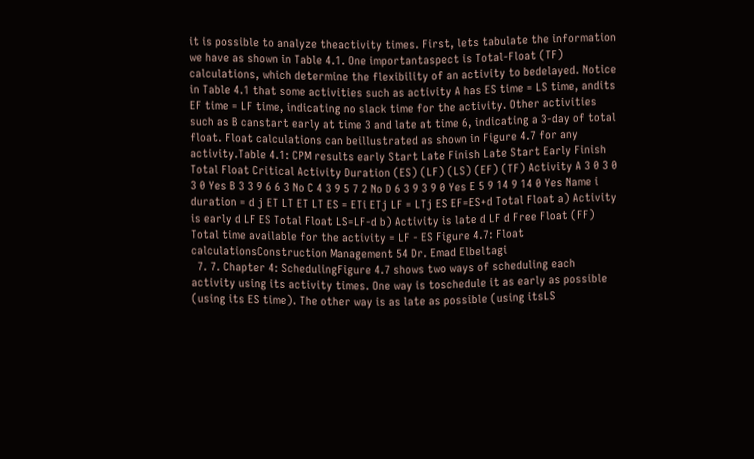it is possible to analyze theactivity times. First, lets tabulate the information we have as shown in Table 4.1. One importantaspect is Total-Float (TF) calculations, which determine the flexibility of an activity to bedelayed. Notice in Table 4.1 that some activities such as activity A has ES time = LS time, andits EF time = LF time, indicating no slack time for the activity. Other activities such as B canstart early at time 3 and late at time 6, indicating a 3-day of total float. Float calculations can beillustrated as shown in Figure 4.7 for any activity.Table 4.1: CPM results early Start Late Finish Late Start Early Finish Total Float Critical Activity Duration (ES) (LF) (LS) (EF) (TF) Activity A 3 0 3 0 3 0 Yes B 3 3 9 6 6 3 No C 4 3 9 5 7 2 No D 6 3 9 3 9 0 Yes E 5 9 14 9 14 0 Yes Name i duration = d j ET LT ET LT ES = ETi ETj LF = LTj ES EF=ES+d Total Float a) Activity is early d LF ES Total Float LS=LF-d b) Activity is late d LF d Free Float (FF) Total time available for the activity = LF - ES Figure 4.7: Float calculationsConstruction Management 54 Dr. Emad Elbeltagi
  7. 7. Chapter 4: SchedulingFigure 4.7 shows two ways of scheduling each activity using its activity times. One way is toschedule it as early as possible (using its ES time). The other way is as late as possible (using itsLS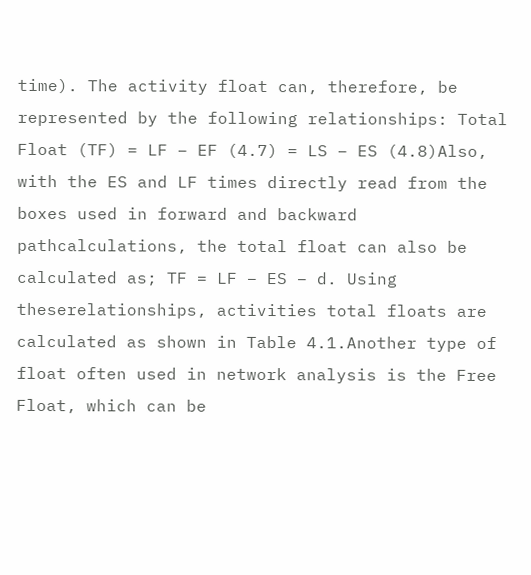time). The activity float can, therefore, be represented by the following relationships: Total Float (TF) = LF – EF (4.7) = LS – ES (4.8)Also, with the ES and LF times directly read from the boxes used in forward and backward pathcalculations, the total float can also be calculated as; TF = LF – ES – d. Using theserelationships, activities total floats are calculated as shown in Table 4.1.Another type of float often used in network analysis is the Free Float, which can be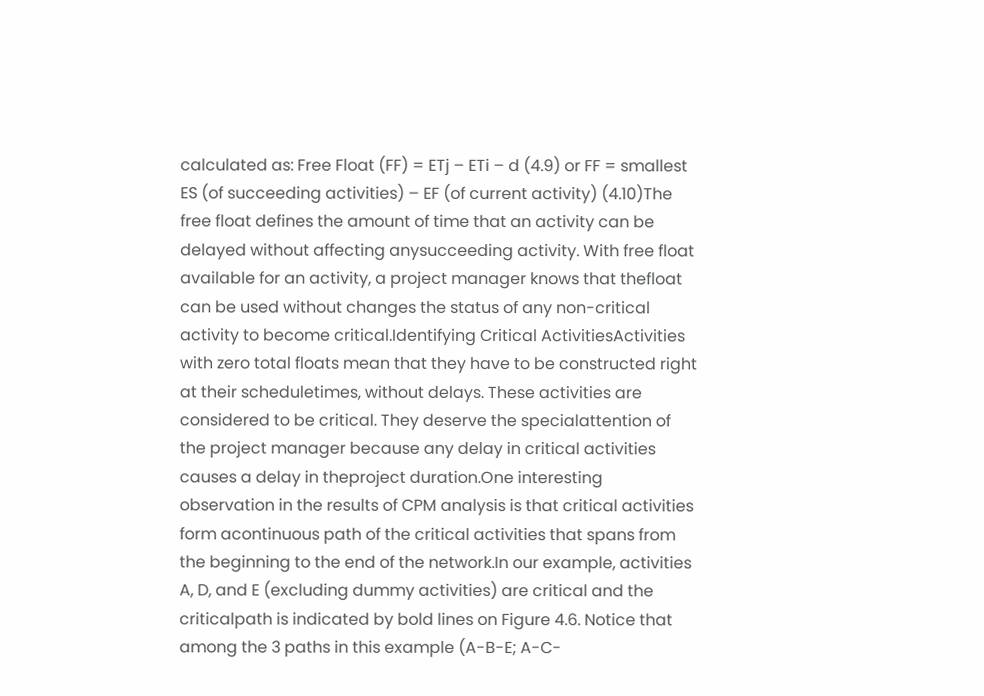calculated as: Free Float (FF) = ETj – ETi – d (4.9) or FF = smallest ES (of succeeding activities) – EF (of current activity) (4.10)The free float defines the amount of time that an activity can be delayed without affecting anysucceeding activity. With free float available for an activity, a project manager knows that thefloat can be used without changes the status of any non-critical activity to become critical.Identifying Critical ActivitiesActivities with zero total floats mean that they have to be constructed right at their scheduletimes, without delays. These activities are considered to be critical. They deserve the specialattention of the project manager because any delay in critical activities causes a delay in theproject duration.One interesting observation in the results of CPM analysis is that critical activities form acontinuous path of the critical activities that spans from the beginning to the end of the network.In our example, activities A, D, and E (excluding dummy activities) are critical and the criticalpath is indicated by bold lines on Figure 4.6. Notice that among the 3 paths in this example (A-B-E; A-C-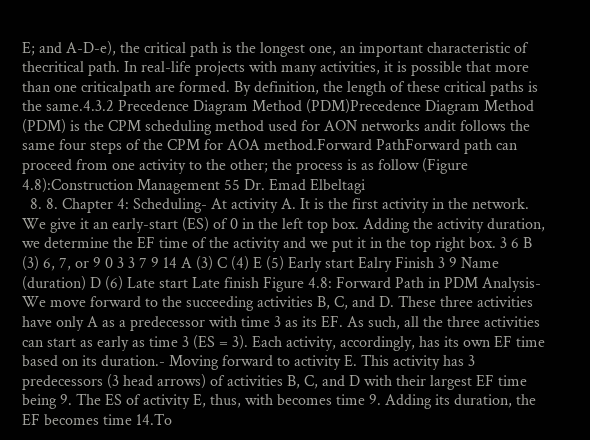E; and A-D-e), the critical path is the longest one, an important characteristic of thecritical path. In real-life projects with many activities, it is possible that more than one criticalpath are formed. By definition, the length of these critical paths is the same.4.3.2 Precedence Diagram Method (PDM)Precedence Diagram Method (PDM) is the CPM scheduling method used for AON networks andit follows the same four steps of the CPM for AOA method.Forward PathForward path can proceed from one activity to the other; the process is as follow (Figure 4.8):Construction Management 55 Dr. Emad Elbeltagi
  8. 8. Chapter 4: Scheduling- At activity A. It is the first activity in the network. We give it an early-start (ES) of 0 in the left top box. Adding the activity duration, we determine the EF time of the activity and we put it in the top right box. 3 6 B (3) 6, 7, or 9 0 3 3 7 9 14 A (3) C (4) E (5) Early start Ealry Finish 3 9 Name (duration) D (6) Late start Late finish Figure 4.8: Forward Path in PDM Analysis- We move forward to the succeeding activities B, C, and D. These three activities have only A as a predecessor with time 3 as its EF. As such, all the three activities can start as early as time 3 (ES = 3). Each activity, accordingly, has its own EF time based on its duration.- Moving forward to activity E. This activity has 3 predecessors (3 head arrows) of activities B, C, and D with their largest EF time being 9. The ES of activity E, thus, with becomes time 9. Adding its duration, the EF becomes time 14.To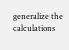generalize the calculations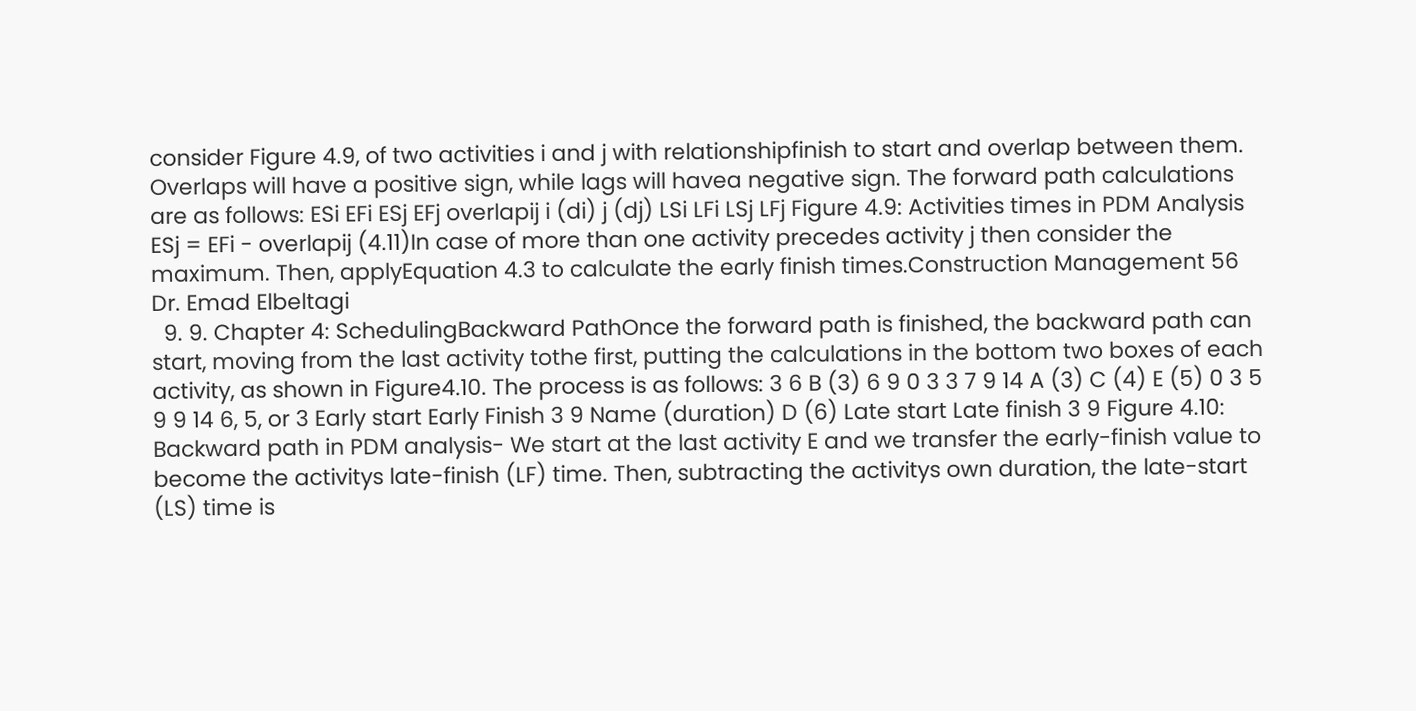consider Figure 4.9, of two activities i and j with relationshipfinish to start and overlap between them. Overlaps will have a positive sign, while lags will havea negative sign. The forward path calculations are as follows: ESi EFi ESj EFj overlapij i (di) j (dj) LSi LFi LSj LFj Figure 4.9: Activities times in PDM Analysis ESj = EFi - overlapij (4.11)In case of more than one activity precedes activity j then consider the maximum. Then, applyEquation 4.3 to calculate the early finish times.Construction Management 56 Dr. Emad Elbeltagi
  9. 9. Chapter 4: SchedulingBackward PathOnce the forward path is finished, the backward path can start, moving from the last activity tothe first, putting the calculations in the bottom two boxes of each activity, as shown in Figure4.10. The process is as follows: 3 6 B (3) 6 9 0 3 3 7 9 14 A (3) C (4) E (5) 0 3 5 9 9 14 6, 5, or 3 Early start Early Finish 3 9 Name (duration) D (6) Late start Late finish 3 9 Figure 4.10: Backward path in PDM analysis- We start at the last activity E and we transfer the early-finish value to become the activitys late-finish (LF) time. Then, subtracting the activitys own duration, the late-start (LS) time is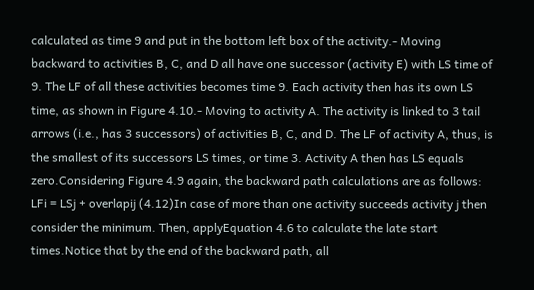calculated as time 9 and put in the bottom left box of the activity.- Moving backward to activities B, C, and D all have one successor (activity E) with LS time of 9. The LF of all these activities becomes time 9. Each activity then has its own LS time, as shown in Figure 4.10.- Moving to activity A. The activity is linked to 3 tail arrows (i.e., has 3 successors) of activities B, C, and D. The LF of activity A, thus, is the smallest of its successors LS times, or time 3. Activity A then has LS equals zero.Considering Figure 4.9 again, the backward path calculations are as follows: LFi = LSj + overlapij (4.12)In case of more than one activity succeeds activity j then consider the minimum. Then, applyEquation 4.6 to calculate the late start times.Notice that by the end of the backward path, all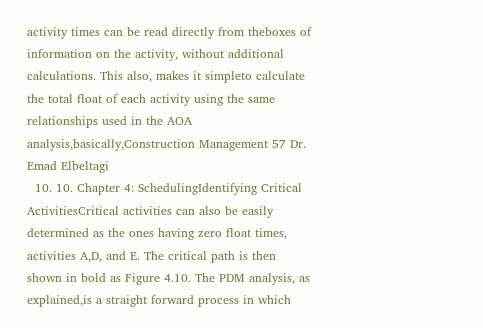activity times can be read directly from theboxes of information on the activity, without additional calculations. This also, makes it simpleto calculate the total float of each activity using the same relationships used in the AOA analysis,basically,Construction Management 57 Dr. Emad Elbeltagi
  10. 10. Chapter 4: SchedulingIdentifying Critical ActivitiesCritical activities can also be easily determined as the ones having zero float times, activities A,D, and E. The critical path is then shown in bold as Figure 4.10. The PDM analysis, as explained,is a straight forward process in which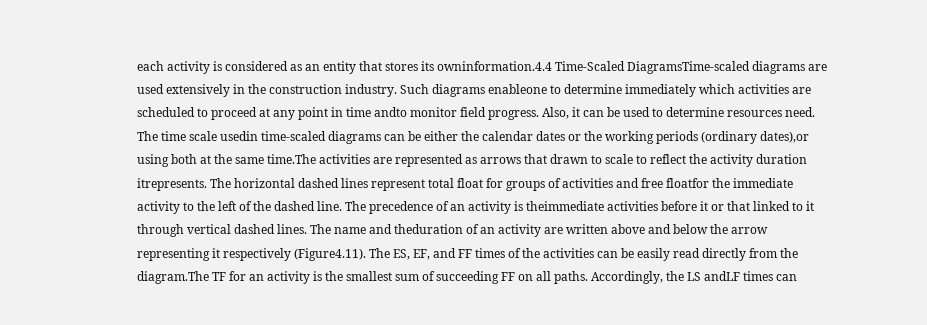each activity is considered as an entity that stores its owninformation.4.4 Time-Scaled DiagramsTime-scaled diagrams are used extensively in the construction industry. Such diagrams enableone to determine immediately which activities are scheduled to proceed at any point in time andto monitor field progress. Also, it can be used to determine resources need. The time scale usedin time-scaled diagrams can be either the calendar dates or the working periods (ordinary dates),or using both at the same time.The activities are represented as arrows that drawn to scale to reflect the activity duration itrepresents. The horizontal dashed lines represent total float for groups of activities and free floatfor the immediate activity to the left of the dashed line. The precedence of an activity is theimmediate activities before it or that linked to it through vertical dashed lines. The name and theduration of an activity are written above and below the arrow representing it respectively (Figure4.11). The ES, EF, and FF times of the activities can be easily read directly from the diagram.The TF for an activity is the smallest sum of succeeding FF on all paths. Accordingly, the LS andLF times can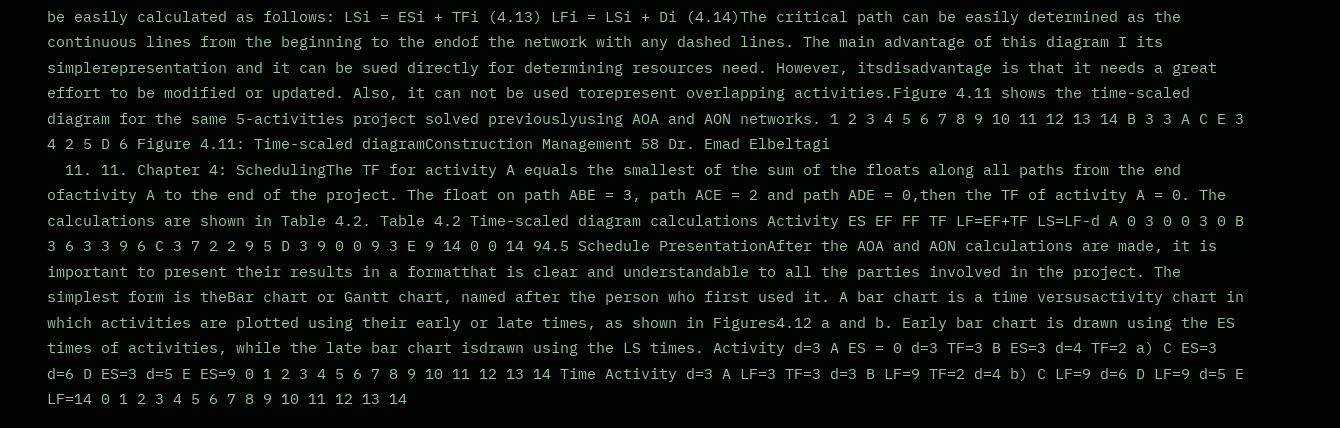be easily calculated as follows: LSi = ESi + TFi (4.13) LFi = LSi + Di (4.14)The critical path can be easily determined as the continuous lines from the beginning to the endof the network with any dashed lines. The main advantage of this diagram I its simplerepresentation and it can be sued directly for determining resources need. However, itsdisadvantage is that it needs a great effort to be modified or updated. Also, it can not be used torepresent overlapping activities.Figure 4.11 shows the time-scaled diagram for the same 5-activities project solved previouslyusing AOA and AON networks. 1 2 3 4 5 6 7 8 9 10 11 12 13 14 B 3 3 A C E 3 4 2 5 D 6 Figure 4.11: Time-scaled diagramConstruction Management 58 Dr. Emad Elbeltagi
  11. 11. Chapter 4: SchedulingThe TF for activity A equals the smallest of the sum of the floats along all paths from the end ofactivity A to the end of the project. The float on path ABE = 3, path ACE = 2 and path ADE = 0,then the TF of activity A = 0. The calculations are shown in Table 4.2. Table 4.2 Time-scaled diagram calculations Activity ES EF FF TF LF=EF+TF LS=LF-d A 0 3 0 0 3 0 B 3 6 3 3 9 6 C 3 7 2 2 9 5 D 3 9 0 0 9 3 E 9 14 0 0 14 94.5 Schedule PresentationAfter the AOA and AON calculations are made, it is important to present their results in a formatthat is clear and understandable to all the parties involved in the project. The simplest form is theBar chart or Gantt chart, named after the person who first used it. A bar chart is a time versusactivity chart in which activities are plotted using their early or late times, as shown in Figures4.12 a and b. Early bar chart is drawn using the ES times of activities, while the late bar chart isdrawn using the LS times. Activity d=3 A ES = 0 d=3 TF=3 B ES=3 d=4 TF=2 a) C ES=3 d=6 D ES=3 d=5 E ES=9 0 1 2 3 4 5 6 7 8 9 10 11 12 13 14 Time Activity d=3 A LF=3 TF=3 d=3 B LF=9 TF=2 d=4 b) C LF=9 d=6 D LF=9 d=5 E LF=14 0 1 2 3 4 5 6 7 8 9 10 11 12 13 14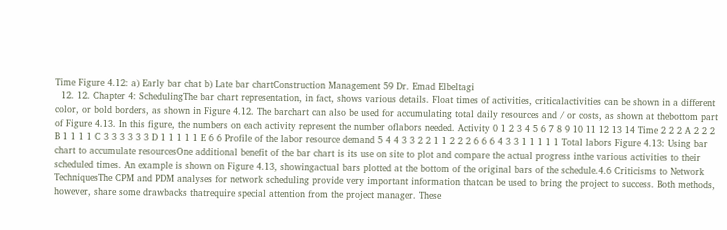Time Figure 4.12: a) Early bar chat b) Late bar chartConstruction Management 59 Dr. Emad Elbeltagi
  12. 12. Chapter 4: SchedulingThe bar chart representation, in fact, shows various details. Float times of activities, criticalactivities can be shown in a different color, or bold borders, as shown in Figure 4.12. The barchart can also be used for accumulating total daily resources and / or costs, as shown at thebottom part of Figure 4.13. In this figure, the numbers on each activity represent the number oflabors needed. Activity 0 1 2 3 4 5 6 7 8 9 10 11 12 13 14 Time 2 2 2 A 2 2 2 B 1 1 1 1 C 3 3 3 3 3 3 D 1 1 1 1 1 E 6 6 Profile of the labor resource demand 5 4 4 3 3 2 2 1 1 2 2 2 6 6 6 4 3 3 1 1 1 1 1 Total labors Figure 4.13: Using bar chart to accumulate resourcesOne additional benefit of the bar chart is its use on site to plot and compare the actual progress inthe various activities to their scheduled times. An example is shown on Figure 4.13, showingactual bars plotted at the bottom of the original bars of the schedule.4.6 Criticisms to Network TechniquesThe CPM and PDM analyses for network scheduling provide very important information thatcan be used to bring the project to success. Both methods, however, share some drawbacks thatrequire special attention from the project manager. These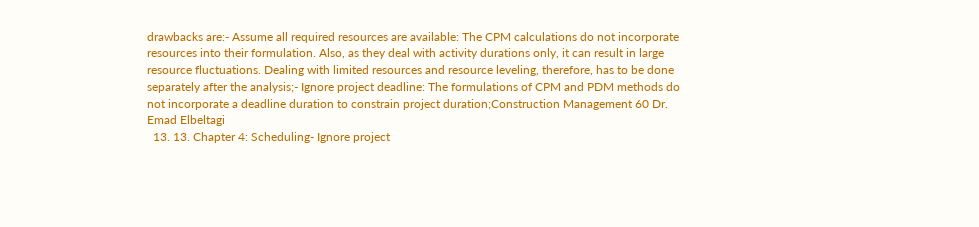drawbacks are:- Assume all required resources are available: The CPM calculations do not incorporate resources into their formulation. Also, as they deal with activity durations only, it can result in large resource fluctuations. Dealing with limited resources and resource leveling, therefore, has to be done separately after the analysis;- Ignore project deadline: The formulations of CPM and PDM methods do not incorporate a deadline duration to constrain project duration;Construction Management 60 Dr. Emad Elbeltagi
  13. 13. Chapter 4: Scheduling- Ignore project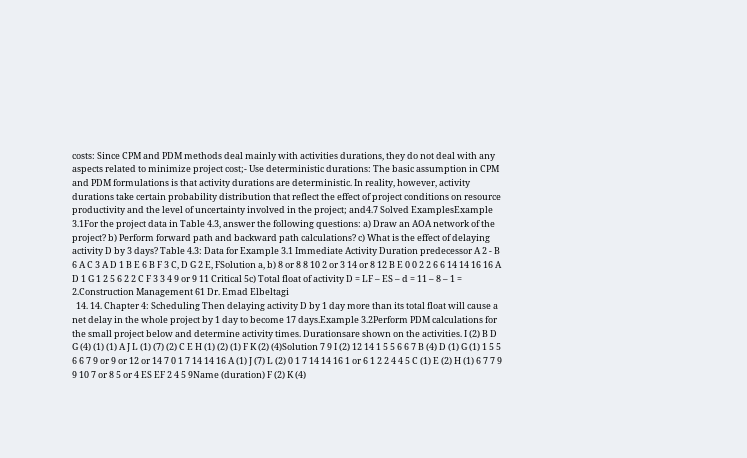costs: Since CPM and PDM methods deal mainly with activities durations, they do not deal with any aspects related to minimize project cost;- Use deterministic durations: The basic assumption in CPM and PDM formulations is that activity durations are deterministic. In reality, however, activity durations take certain probability distribution that reflect the effect of project conditions on resource productivity and the level of uncertainty involved in the project; and4.7 Solved ExamplesExample 3.1For the project data in Table 4.3, answer the following questions: a) Draw an AOA network of the project? b) Perform forward path and backward path calculations? c) What is the effect of delaying activity D by 3 days? Table 4.3: Data for Example 3.1 Immediate Activity Duration predecessor A 2 - B 6 A C 3 A D 1 B E 6 B F 3 C, D G 2 E, FSolution a, b) 8 or 8 8 10 2 or 3 14 or 8 12 B E 0 0 2 2 6 6 14 14 16 16 A D 1 G 1 2 5 6 2 2 C F 3 3 4 9 or 9 11 Critical 5c) Total float of activity D = LF – ES – d = 11 – 8 – 1 = 2.Construction Management 61 Dr. Emad Elbeltagi
  14. 14. Chapter 4: Scheduling Then delaying activity D by 1 day more than its total float will cause a net delay in the whole project by 1 day to become 17 days.Example 3.2Perform PDM calculations for the small project below and determine activity times. Durationsare shown on the activities. I (2) B D G (4) (1) (1) A J L (1) (7) (2) C E H (1) (2) (1) F K (2) (4)Solution 7 9 I (2) 12 14 1 5 5 6 6 7 B (4) D (1) G (1) 1 5 5 6 6 7 9 or 9 or 12 or 14 7 0 1 7 14 14 16 A (1) J (7) L (2) 0 1 7 14 14 16 1 or 6 1 2 2 4 4 5 C (1) E (2) H (1) 6 7 7 9 9 10 7 or 8 5 or 4 ES EF 2 4 5 9Name (duration) F (2) K (4)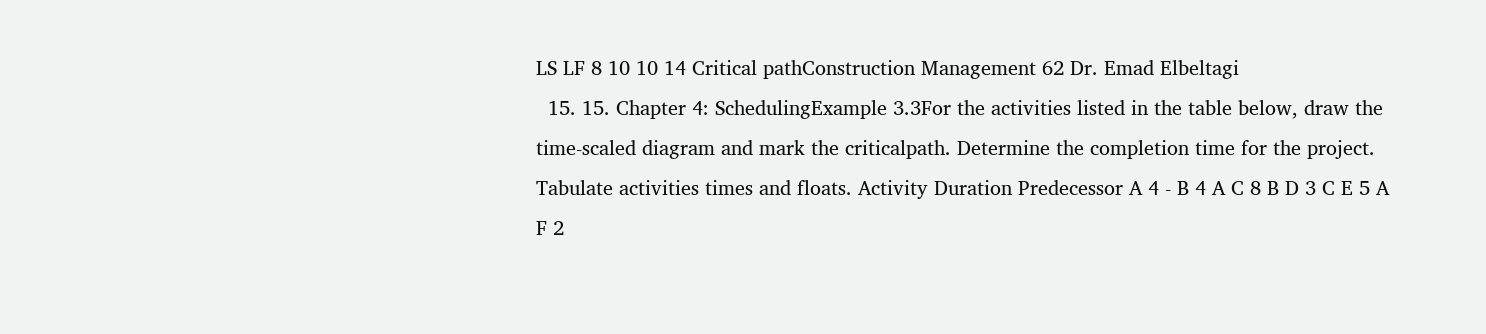LS LF 8 10 10 14 Critical pathConstruction Management 62 Dr. Emad Elbeltagi
  15. 15. Chapter 4: SchedulingExample 3.3For the activities listed in the table below, draw the time-scaled diagram and mark the criticalpath. Determine the completion time for the project. Tabulate activities times and floats. Activity Duration Predecessor A 4 - B 4 A C 8 B D 3 C E 5 A F 2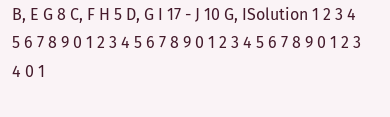B, E G 8 C, F H 5 D, G I 17 - J 10 G, ISolution 1 2 3 4 5 6 7 8 9 0 1 2 3 4 5 6 7 8 9 0 1 2 3 4 5 6 7 8 9 0 1 2 3 4 0 1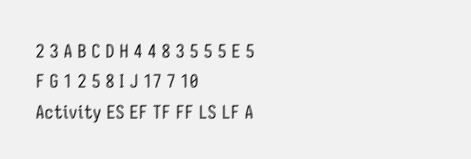2 3 A B C D H 4 4 8 3 5 5 5 E 5 F G 1 2 5 8 I J 17 7 10 Activity ES EF TF FF LS LF A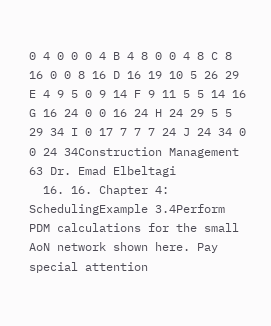0 4 0 0 0 4 B 4 8 0 0 4 8 C 8 16 0 0 8 16 D 16 19 10 5 26 29 E 4 9 5 0 9 14 F 9 11 5 5 14 16 G 16 24 0 0 16 24 H 24 29 5 5 29 34 I 0 17 7 7 7 24 J 24 34 0 0 24 34Construction Management 63 Dr. Emad Elbeltagi
  16. 16. Chapter 4: SchedulingExample 3.4Perform PDM calculations for the small AoN network shown here. Pay special attention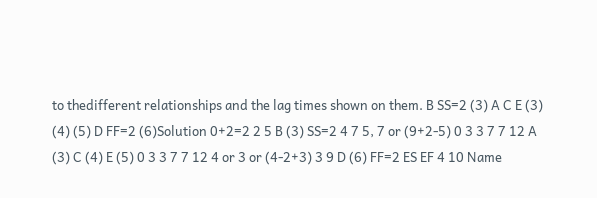to thedifferent relationships and the lag times shown on them. B SS=2 (3) A C E (3) (4) (5) D FF=2 (6)Solution 0+2=2 2 5 B (3) SS=2 4 7 5, 7 or (9+2-5) 0 3 3 7 7 12 A (3) C (4) E (5) 0 3 3 7 7 12 4 or 3 or (4-2+3) 3 9 D (6) FF=2 ES EF 4 10 Name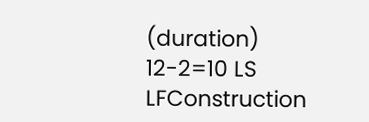(duration) 12-2=10 LS LFConstruction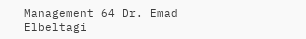Management 64 Dr. Emad Elbeltagi